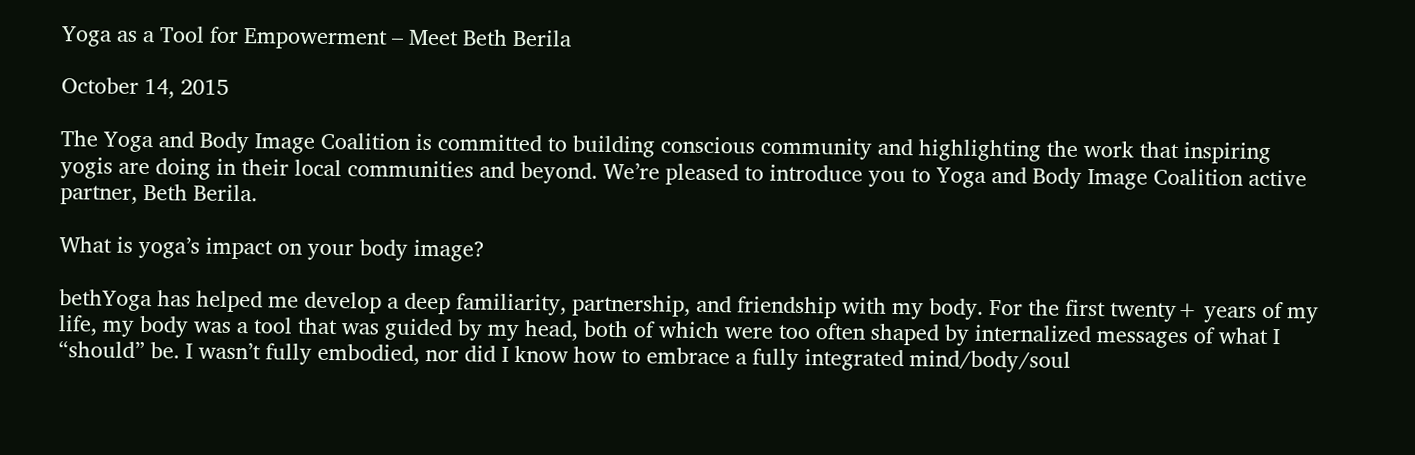Yoga as a Tool for Empowerment – Meet Beth Berila

October 14, 2015

The Yoga and Body Image Coalition is committed to building conscious community and highlighting the work that inspiring yogis are doing in their local communities and beyond. We’re pleased to introduce you to Yoga and Body Image Coalition active partner, Beth Berila.

What is yoga’s impact on your body image?

bethYoga has helped me develop a deep familiarity, partnership, and friendship with my body. For the first twenty+ years of my life, my body was a tool that was guided by my head, both of which were too often shaped by internalized messages of what I “should” be. I wasn’t fully embodied, nor did I know how to embrace a fully integrated mind/body/soul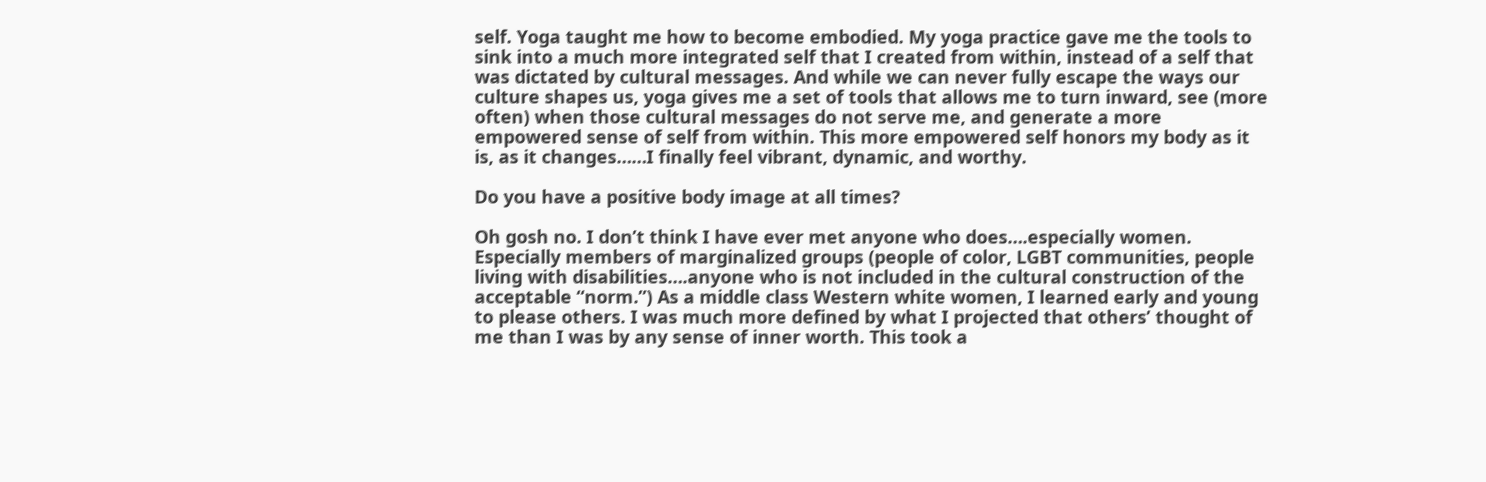self. Yoga taught me how to become embodied. My yoga practice gave me the tools to sink into a much more integrated self that I created from within, instead of a self that was dictated by cultural messages. And while we can never fully escape the ways our culture shapes us, yoga gives me a set of tools that allows me to turn inward, see (more often) when those cultural messages do not serve me, and generate a more empowered sense of self from within. This more empowered self honors my body as it is, as it changes……I finally feel vibrant, dynamic, and worthy.

Do you have a positive body image at all times?

Oh gosh no. I don’t think I have ever met anyone who does….especially women. Especially members of marginalized groups (people of color, LGBT communities, people living with disabilities….anyone who is not included in the cultural construction of the acceptable “norm.”) As a middle class Western white women, I learned early and young to please others. I was much more defined by what I projected that others’ thought of me than I was by any sense of inner worth. This took a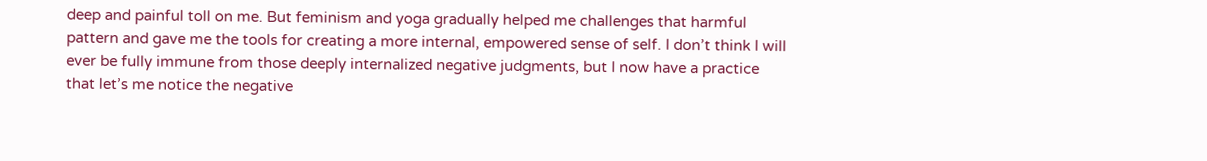deep and painful toll on me. But feminism and yoga gradually helped me challenges that harmful pattern and gave me the tools for creating a more internal, empowered sense of self. I don’t think I will ever be fully immune from those deeply internalized negative judgments, but I now have a practice that let’s me notice the negative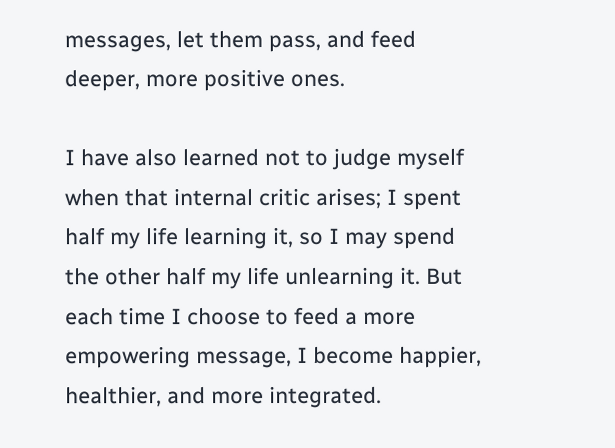messages, let them pass, and feed deeper, more positive ones.

I have also learned not to judge myself when that internal critic arises; I spent half my life learning it, so I may spend the other half my life unlearning it. But each time I choose to feed a more empowering message, I become happier, healthier, and more integrated.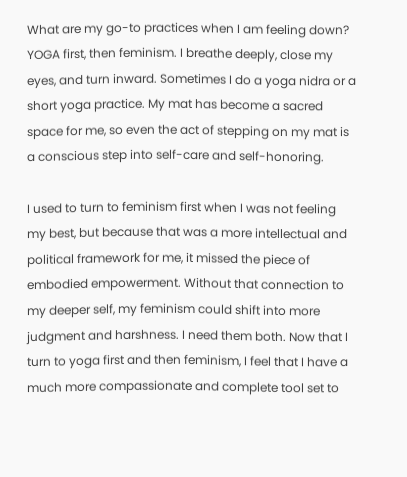What are my go-to practices when I am feeling down? YOGA first, then feminism. I breathe deeply, close my eyes, and turn inward. Sometimes I do a yoga nidra or a short yoga practice. My mat has become a sacred space for me, so even the act of stepping on my mat is a conscious step into self-care and self-honoring.

I used to turn to feminism first when I was not feeling my best, but because that was a more intellectual and political framework for me, it missed the piece of embodied empowerment. Without that connection to my deeper self, my feminism could shift into more judgment and harshness. I need them both. Now that I turn to yoga first and then feminism, I feel that I have a much more compassionate and complete tool set to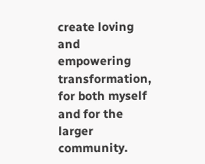create loving and empowering transformation, for both myself and for the larger community.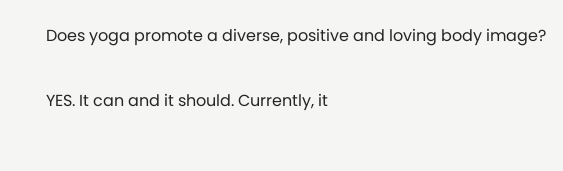Does yoga promote a diverse, positive and loving body image?

YES. It can and it should. Currently, it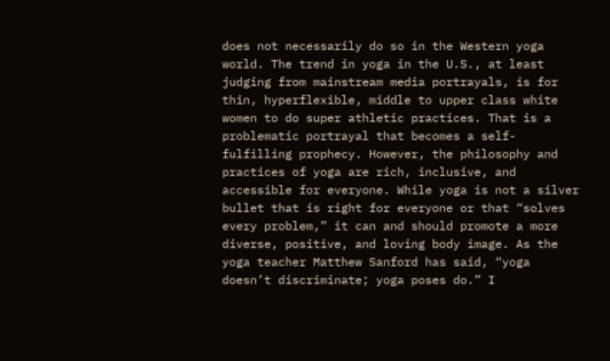does not necessarily do so in the Western yoga world. The trend in yoga in the U.S., at least judging from mainstream media portrayals, is for thin, hyperflexible, middle to upper class white women to do super athletic practices. That is a problematic portrayal that becomes a self-fulfilling prophecy. However, the philosophy and practices of yoga are rich, inclusive, and accessible for everyone. While yoga is not a silver bullet that is right for everyone or that “solves every problem,” it can and should promote a more diverse, positive, and loving body image. As the yoga teacher Matthew Sanford has said, “yoga doesn’t discriminate; yoga poses do.” I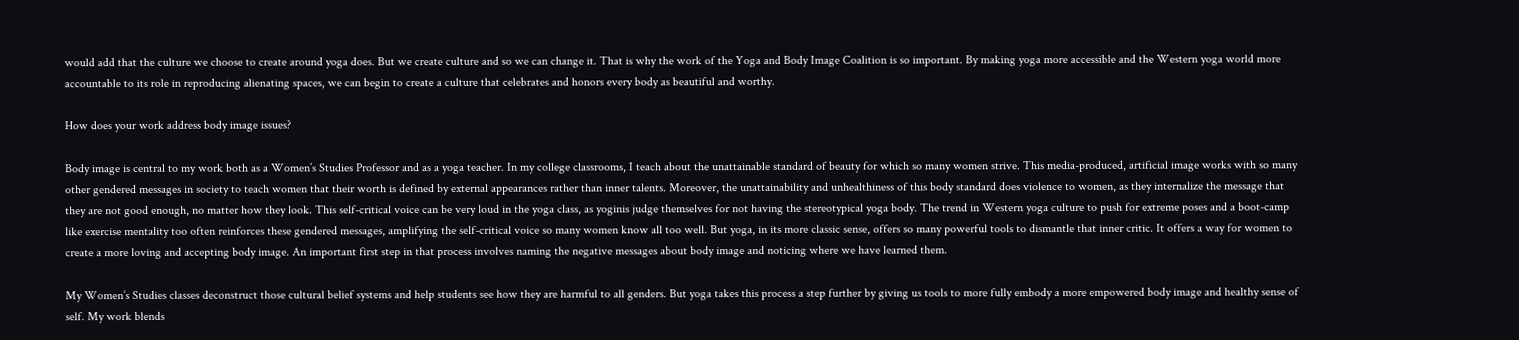would add that the culture we choose to create around yoga does. But we create culture and so we can change it. That is why the work of the Yoga and Body Image Coalition is so important. By making yoga more accessible and the Western yoga world more accountable to its role in reproducing alienating spaces, we can begin to create a culture that celebrates and honors every body as beautiful and worthy.

How does your work address body image issues?

Body image is central to my work both as a Women’s Studies Professor and as a yoga teacher. In my college classrooms, I teach about the unattainable standard of beauty for which so many women strive. This media-produced, artificial image works with so many other gendered messages in society to teach women that their worth is defined by external appearances rather than inner talents. Moreover, the unattainability and unhealthiness of this body standard does violence to women, as they internalize the message that they are not good enough, no matter how they look. This self-critical voice can be very loud in the yoga class, as yoginis judge themselves for not having the stereotypical yoga body. The trend in Western yoga culture to push for extreme poses and a boot-camp like exercise mentality too often reinforces these gendered messages, amplifying the self-critical voice so many women know all too well. But yoga, in its more classic sense, offers so many powerful tools to dismantle that inner critic. It offers a way for women to create a more loving and accepting body image. An important first step in that process involves naming the negative messages about body image and noticing where we have learned them.

My Women’s Studies classes deconstruct those cultural belief systems and help students see how they are harmful to all genders. But yoga takes this process a step further by giving us tools to more fully embody a more empowered body image and healthy sense of self. My work blends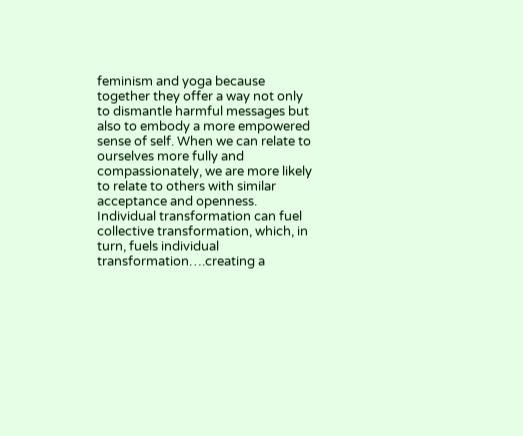feminism and yoga because together they offer a way not only to dismantle harmful messages but also to embody a more empowered sense of self. When we can relate to ourselves more fully and compassionately, we are more likely to relate to others with similar acceptance and openness. Individual transformation can fuel collective transformation, which, in turn, fuels individual transformation….creating a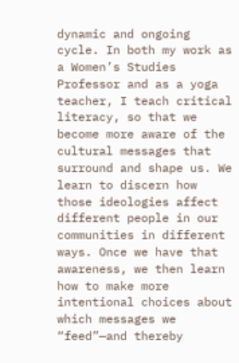dynamic and ongoing cycle. In both my work as a Women’s Studies Professor and as a yoga teacher, I teach critical literacy, so that we become more aware of the cultural messages that surround and shape us. We learn to discern how those ideologies affect different people in our communities in different ways. Once we have that awareness, we then learn how to make more intentional choices about which messages we “feed”—and thereby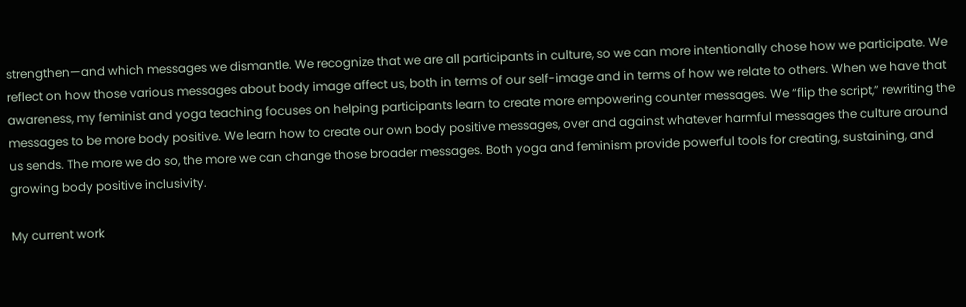strengthen—and which messages we dismantle. We recognize that we are all participants in culture, so we can more intentionally chose how we participate. We reflect on how those various messages about body image affect us, both in terms of our self-image and in terms of how we relate to others. When we have that awareness, my feminist and yoga teaching focuses on helping participants learn to create more empowering counter messages. We “flip the script,” rewriting the messages to be more body positive. We learn how to create our own body positive messages, over and against whatever harmful messages the culture around us sends. The more we do so, the more we can change those broader messages. Both yoga and feminism provide powerful tools for creating, sustaining, and growing body positive inclusivity.

My current work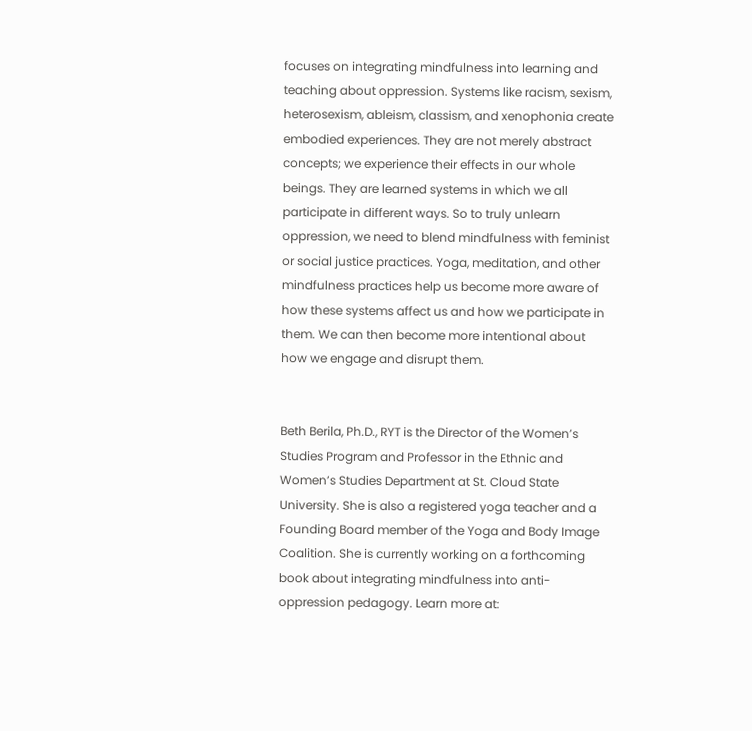focuses on integrating mindfulness into learning and teaching about oppression. Systems like racism, sexism, heterosexism, ableism, classism, and xenophonia create embodied experiences. They are not merely abstract concepts; we experience their effects in our whole beings. They are learned systems in which we all participate in different ways. So to truly unlearn oppression, we need to blend mindfulness with feminist or social justice practices. Yoga, meditation, and other mindfulness practices help us become more aware of how these systems affect us and how we participate in them. We can then become more intentional about how we engage and disrupt them.


Beth Berila, Ph.D., RYT is the Director of the Women’s Studies Program and Professor in the Ethnic and Women’s Studies Department at St. Cloud State University. She is also a registered yoga teacher and a Founding Board member of the Yoga and Body Image Coalition. She is currently working on a forthcoming book about integrating mindfulness into anti-oppression pedagogy. Learn more at: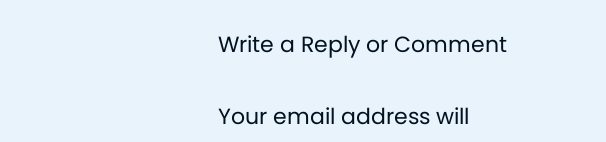Write a Reply or Comment

Your email address will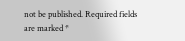not be published. Required fields are marked *